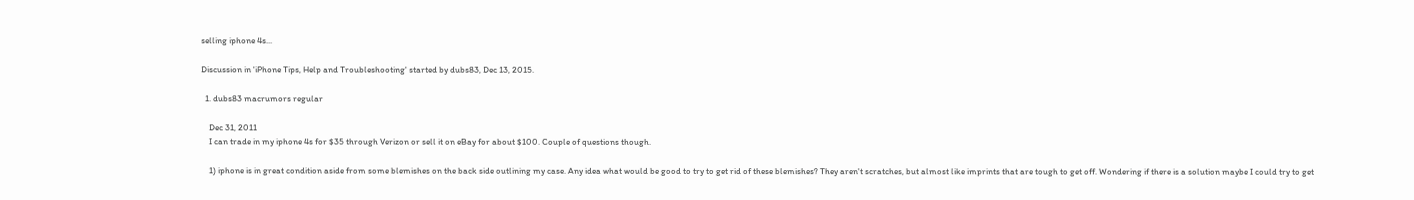selling iphone 4s...

Discussion in 'iPhone Tips, Help and Troubleshooting' started by dubs83, Dec 13, 2015.

  1. dubs83 macrumors regular

    Dec 31, 2011
    I can trade in my iphone 4s for $35 through Verizon or sell it on eBay for about $100. Couple of questions though.

    1) iphone is in great condition aside from some blemishes on the back side outlining my case. Any idea what would be good to try to get rid of these blemishes? They aren't scratches, but almost like imprints that are tough to get off. Wondering if there is a solution maybe I could try to get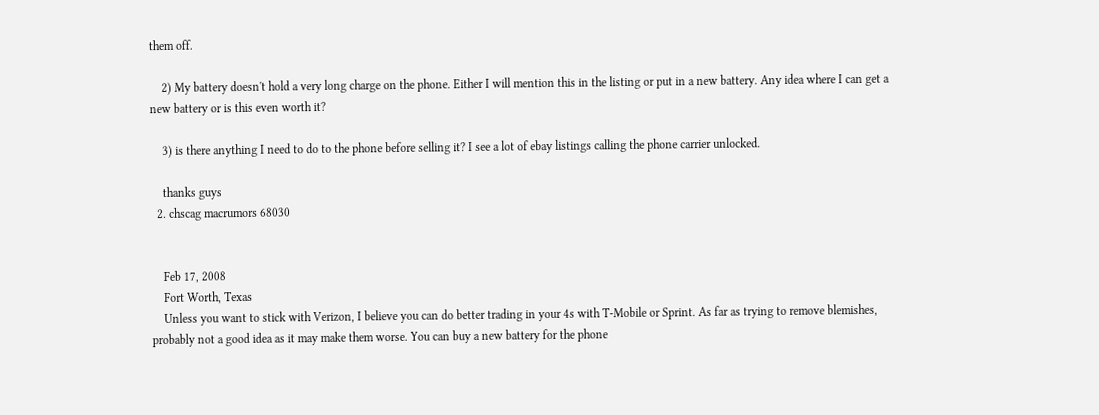them off.

    2) My battery doesn't hold a very long charge on the phone. Either I will mention this in the listing or put in a new battery. Any idea where I can get a new battery or is this even worth it?

    3) is there anything I need to do to the phone before selling it? I see a lot of ebay listings calling the phone carrier unlocked.

    thanks guys
  2. chscag macrumors 68030


    Feb 17, 2008
    Fort Worth, Texas
    Unless you want to stick with Verizon, I believe you can do better trading in your 4s with T-Mobile or Sprint. As far as trying to remove blemishes, probably not a good idea as it may make them worse. You can buy a new battery for the phone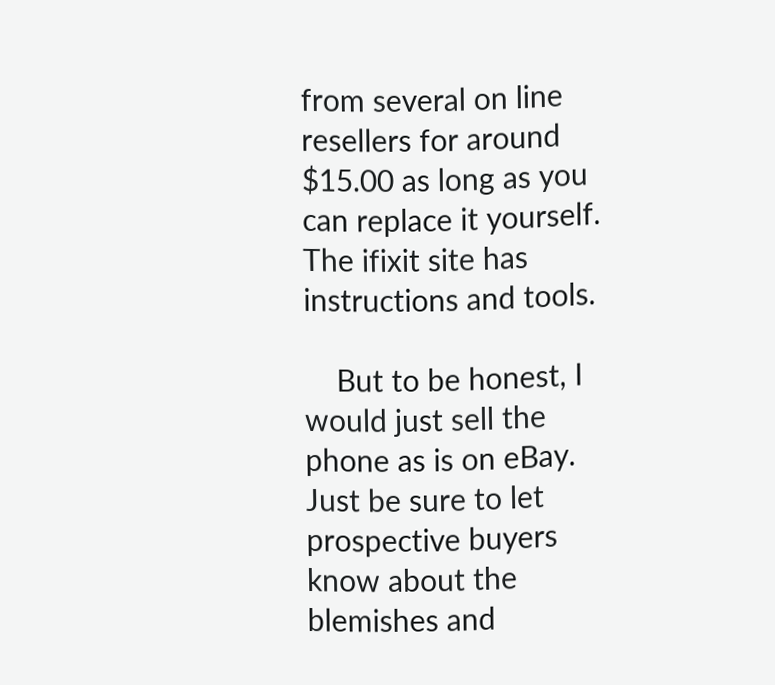from several on line resellers for around $15.00 as long as you can replace it yourself. The ifixit site has instructions and tools.

    But to be honest, I would just sell the phone as is on eBay. Just be sure to let prospective buyers know about the blemishes and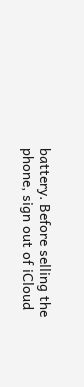battery. Before selling the phone, sign out of iCloud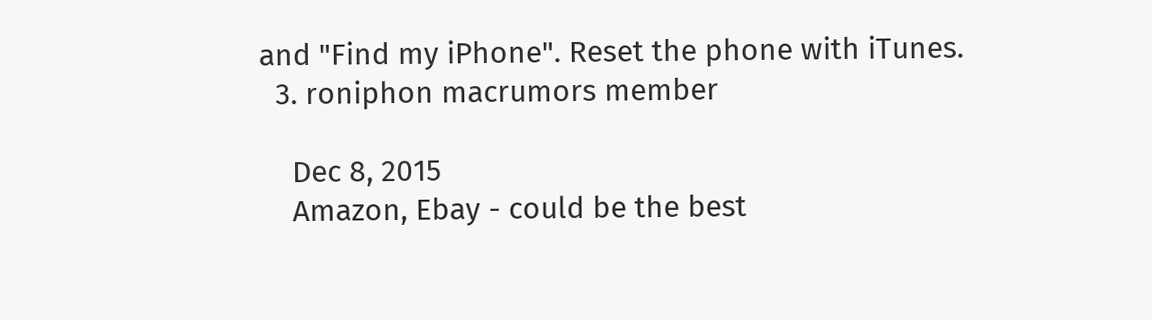and "Find my iPhone". Reset the phone with iTunes.
  3. roniphon macrumors member

    Dec 8, 2015
    Amazon, Ebay - could be the best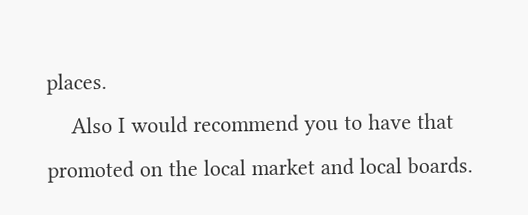places.
    Also I would recommend you to have that promoted on the local market and local boards.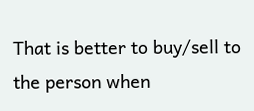That is better to buy/sell to the person when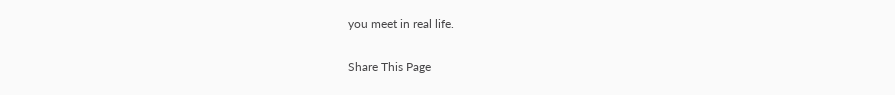you meet in real life.

Share This Page